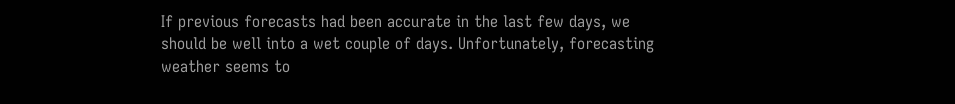If previous forecasts had been accurate in the last few days, we should be well into a wet couple of days. Unfortunately, forecasting weather seems to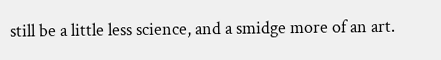still be a little less science, and a smidge more of an art.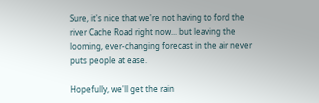Sure, it's nice that we're not having to ford the river Cache Road right now... but leaving the looming, ever-changing forecast in the air never puts people at ease.

Hopefully, we'll get the rain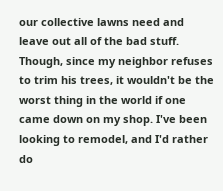our collective lawns need and leave out all of the bad stuff. Though, since my neighbor refuses to trim his trees, it wouldn't be the worst thing in the world if one came down on my shop. I've been looking to remodel, and I'd rather do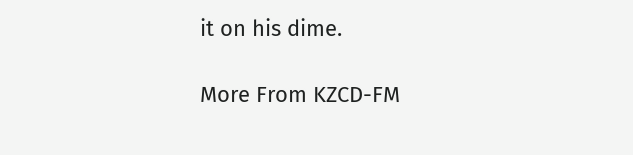it on his dime.

More From KZCD-FM